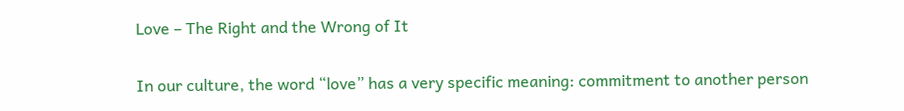Love – The Right and the Wrong of It

In our culture, the word “love” has a very specific meaning: commitment to another person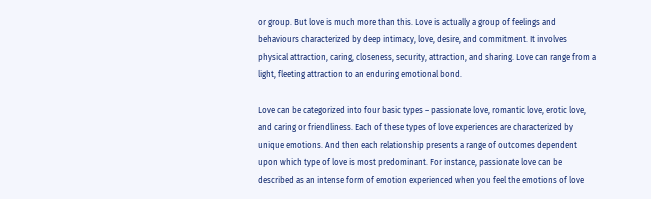or group. But love is much more than this. Love is actually a group of feelings and behaviours characterized by deep intimacy, love, desire, and commitment. It involves physical attraction, caring, closeness, security, attraction, and sharing. Love can range from a light, fleeting attraction to an enduring emotional bond.

Love can be categorized into four basic types – passionate love, romantic love, erotic love, and caring or friendliness. Each of these types of love experiences are characterized by unique emotions. And then each relationship presents a range of outcomes dependent upon which type of love is most predominant. For instance, passionate love can be described as an intense form of emotion experienced when you feel the emotions of love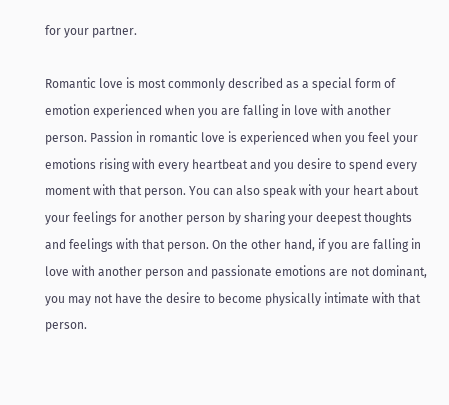for your partner.

Romantic love is most commonly described as a special form of emotion experienced when you are falling in love with another person. Passion in romantic love is experienced when you feel your emotions rising with every heartbeat and you desire to spend every moment with that person. You can also speak with your heart about your feelings for another person by sharing your deepest thoughts and feelings with that person. On the other hand, if you are falling in love with another person and passionate emotions are not dominant, you may not have the desire to become physically intimate with that person.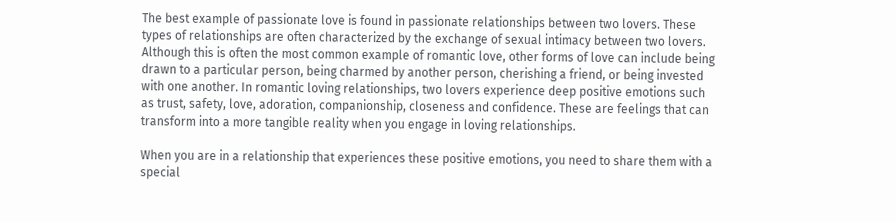The best example of passionate love is found in passionate relationships between two lovers. These types of relationships are often characterized by the exchange of sexual intimacy between two lovers. Although this is often the most common example of romantic love, other forms of love can include being drawn to a particular person, being charmed by another person, cherishing a friend, or being invested with one another. In romantic loving relationships, two lovers experience deep positive emotions such as trust, safety, love, adoration, companionship, closeness and confidence. These are feelings that can transform into a more tangible reality when you engage in loving relationships.

When you are in a relationship that experiences these positive emotions, you need to share them with a special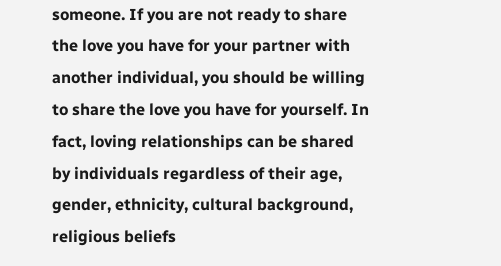someone. If you are not ready to share the love you have for your partner with another individual, you should be willing to share the love you have for yourself. In fact, loving relationships can be shared by individuals regardless of their age, gender, ethnicity, cultural background, religious beliefs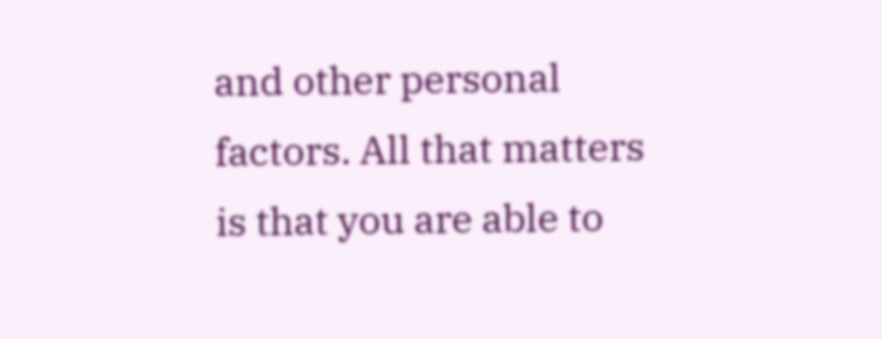and other personal factors. All that matters is that you are able to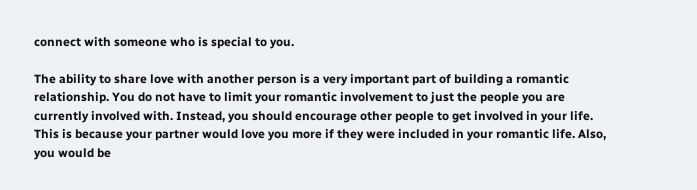connect with someone who is special to you.

The ability to share love with another person is a very important part of building a romantic relationship. You do not have to limit your romantic involvement to just the people you are currently involved with. Instead, you should encourage other people to get involved in your life. This is because your partner would love you more if they were included in your romantic life. Also, you would be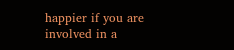happier if you are involved in a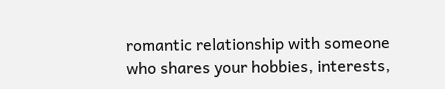romantic relationship with someone who shares your hobbies, interests,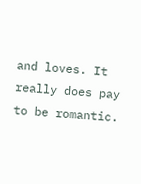and loves. It really does pay to be romantic.